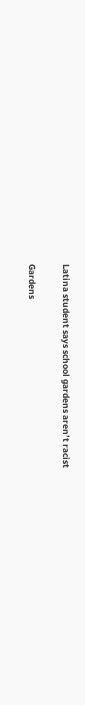Latina student says school gardens aren’t racist

Gardens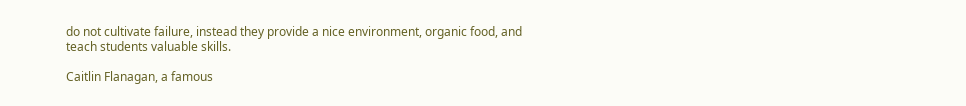do not cultivate failure, instead they provide a nice environment, organic food, and teach students valuable skills.

Caitlin Flanagan, a famous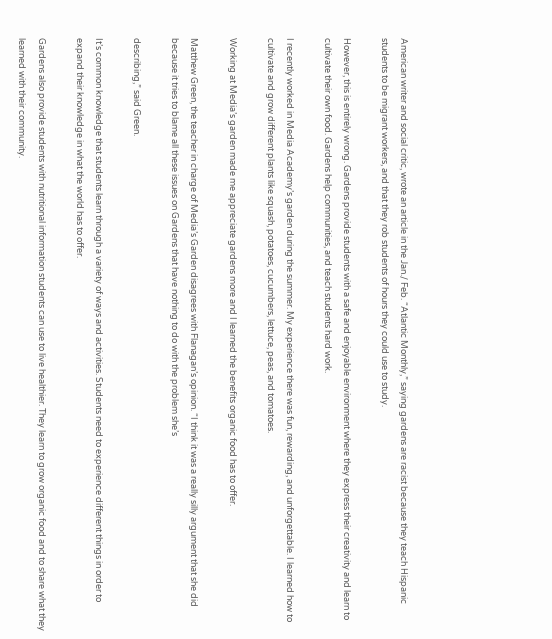American writer and social critic, wrote an article in the Jan./ Feb. “Atlantic Monthly,” saying gardens are racist because they teach Hispanic students to be migrant workers, and that they rob students of hours they could use to study.

However, this is entirely wrong. Gardens provide students with a safe and enjoyable environment where they express their creativity and learn to cultivate their own food. Gardens help communities, and teach students hard work.

I recently worked in Media Academy’s garden during the summer. My experience there was fun, rewarding, and unforgettable. I learned how to cultivate and grow different plants like squash, potatoes, cucumbers, lettuce, peas, and tomatoes.

Working at Media’s garden made me appreciate gardens more and I learned the benefits organic food has to offer.

Matthew Green, the teacher in charge of Media’s Garden disagrees with Flanagan’s opinion. “I think it was a really silly argument that she did because it tries to blame all these issues on Gardens that have nothing to do with the problem she’s

describing,” said Green.

It’s common knowledge that students learn through a variety of ways and activities. Students need to experience different things in order to expand their knowledge in what the world has to offer.

Gardens also provide students with nutritional information students can use to live healthier. They learn to grow organic food and to share what they learned with their community.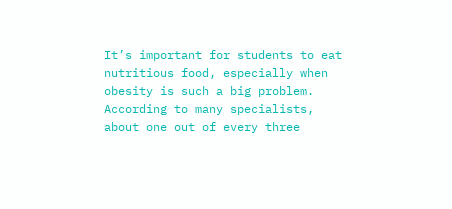It’s important for students to eat nutritious food, especially when obesity is such a big problem. According to many specialists, about one out of every three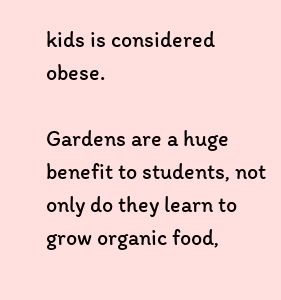kids is considered obese.

Gardens are a huge benefit to students, not only do they learn to grow organic food,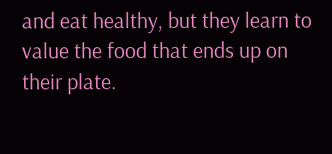and eat healthy, but they learn to value the food that ends up on their plate.